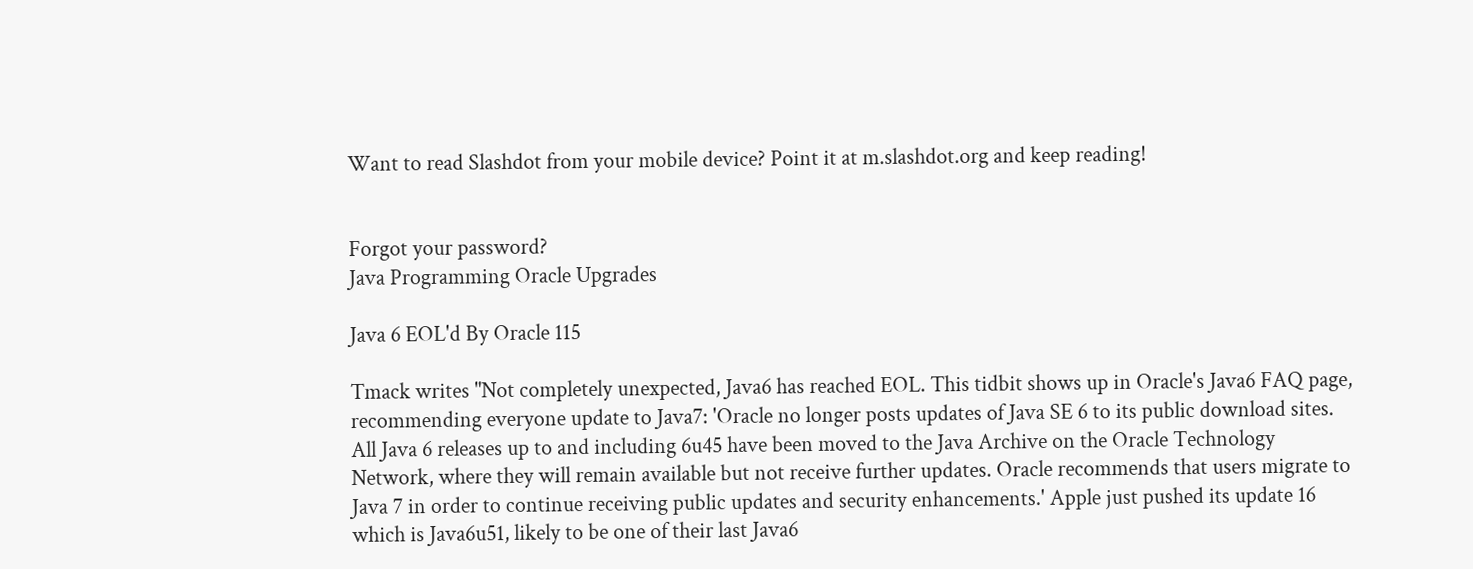Want to read Slashdot from your mobile device? Point it at m.slashdot.org and keep reading!


Forgot your password?
Java Programming Oracle Upgrades

Java 6 EOL'd By Oracle 115

Tmack writes "Not completely unexpected, Java6 has reached EOL. This tidbit shows up in Oracle's Java6 FAQ page, recommending everyone update to Java7: 'Oracle no longer posts updates of Java SE 6 to its public download sites. All Java 6 releases up to and including 6u45 have been moved to the Java Archive on the Oracle Technology Network, where they will remain available but not receive further updates. Oracle recommends that users migrate to Java 7 in order to continue receiving public updates and security enhancements.' Apple just pushed its update 16 which is Java6u51, likely to be one of their last Java6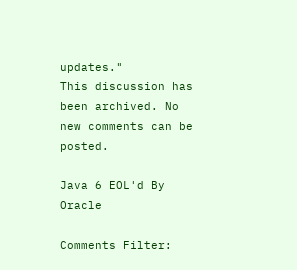updates."
This discussion has been archived. No new comments can be posted.

Java 6 EOL'd By Oracle

Comments Filter: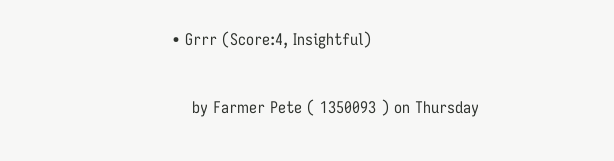• Grrr (Score:4, Insightful)

    by Farmer Pete ( 1350093 ) on Thursday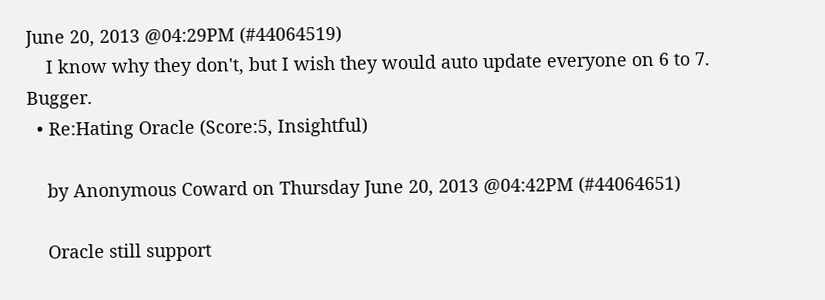June 20, 2013 @04:29PM (#44064519)
    I know why they don't, but I wish they would auto update everyone on 6 to 7. Bugger.
  • Re:Hating Oracle (Score:5, Insightful)

    by Anonymous Coward on Thursday June 20, 2013 @04:42PM (#44064651)

    Oracle still support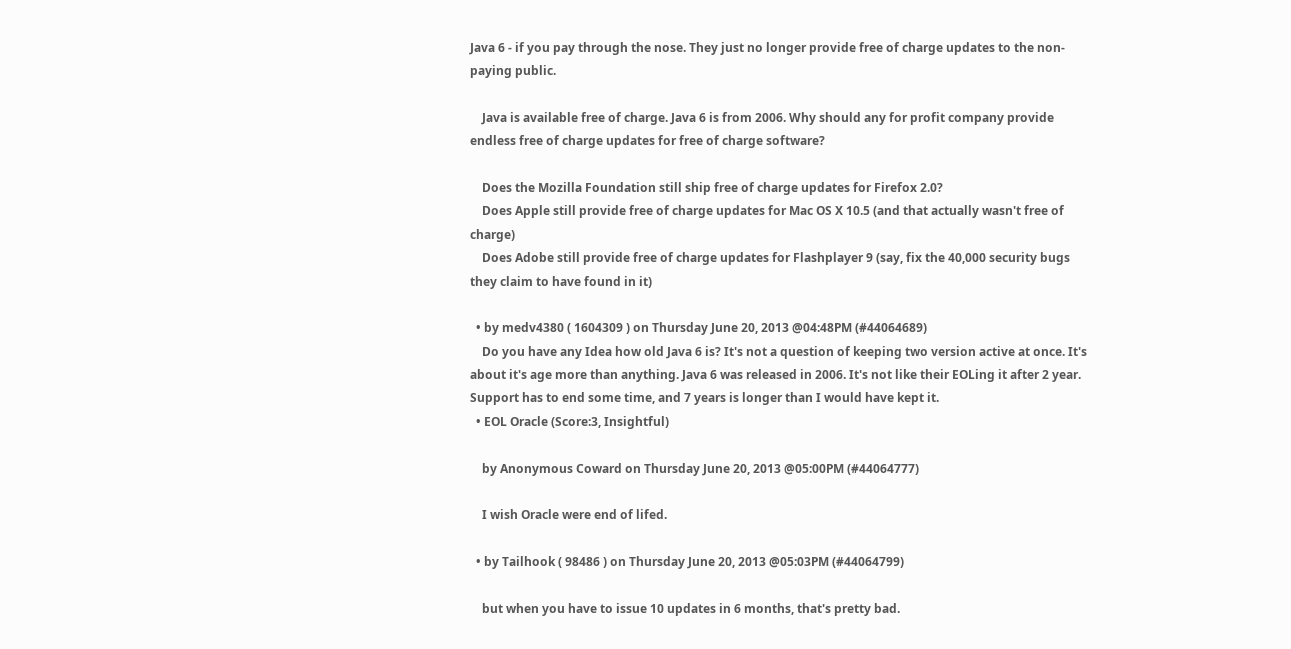Java 6 - if you pay through the nose. They just no longer provide free of charge updates to the non-paying public.

    Java is available free of charge. Java 6 is from 2006. Why should any for profit company provide endless free of charge updates for free of charge software?

    Does the Mozilla Foundation still ship free of charge updates for Firefox 2.0?
    Does Apple still provide free of charge updates for Mac OS X 10.5 (and that actually wasn't free of charge)
    Does Adobe still provide free of charge updates for Flashplayer 9 (say, fix the 40,000 security bugs they claim to have found in it)

  • by medv4380 ( 1604309 ) on Thursday June 20, 2013 @04:48PM (#44064689)
    Do you have any Idea how old Java 6 is? It's not a question of keeping two version active at once. It's about it's age more than anything. Java 6 was released in 2006. It's not like their EOLing it after 2 year. Support has to end some time, and 7 years is longer than I would have kept it.
  • EOL Oracle (Score:3, Insightful)

    by Anonymous Coward on Thursday June 20, 2013 @05:00PM (#44064777)

    I wish Oracle were end of lifed.

  • by Tailhook ( 98486 ) on Thursday June 20, 2013 @05:03PM (#44064799)

    but when you have to issue 10 updates in 6 months, that's pretty bad.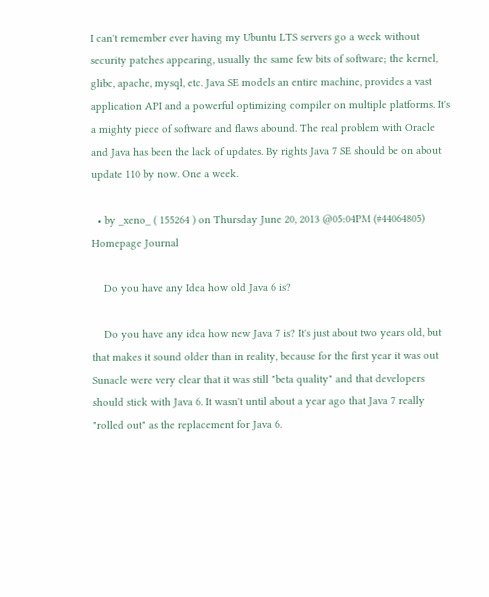I can't remember ever having my Ubuntu LTS servers go a week without security patches appearing, usually the same few bits of software; the kernel, glibc, apache, mysql, etc. Java SE models an entire machine, provides a vast application API and a powerful optimizing compiler on multiple platforms. It's a mighty piece of software and flaws abound. The real problem with Oracle and Java has been the lack of updates. By rights Java 7 SE should be on about update 110 by now. One a week.

  • by _xeno_ ( 155264 ) on Thursday June 20, 2013 @05:04PM (#44064805) Homepage Journal

    Do you have any Idea how old Java 6 is?

    Do you have any idea how new Java 7 is? It's just about two years old, but that makes it sound older than in reality, because for the first year it was out Sunacle were very clear that it was still "beta quality" and that developers should stick with Java 6. It wasn't until about a year ago that Java 7 really "rolled out" as the replacement for Java 6.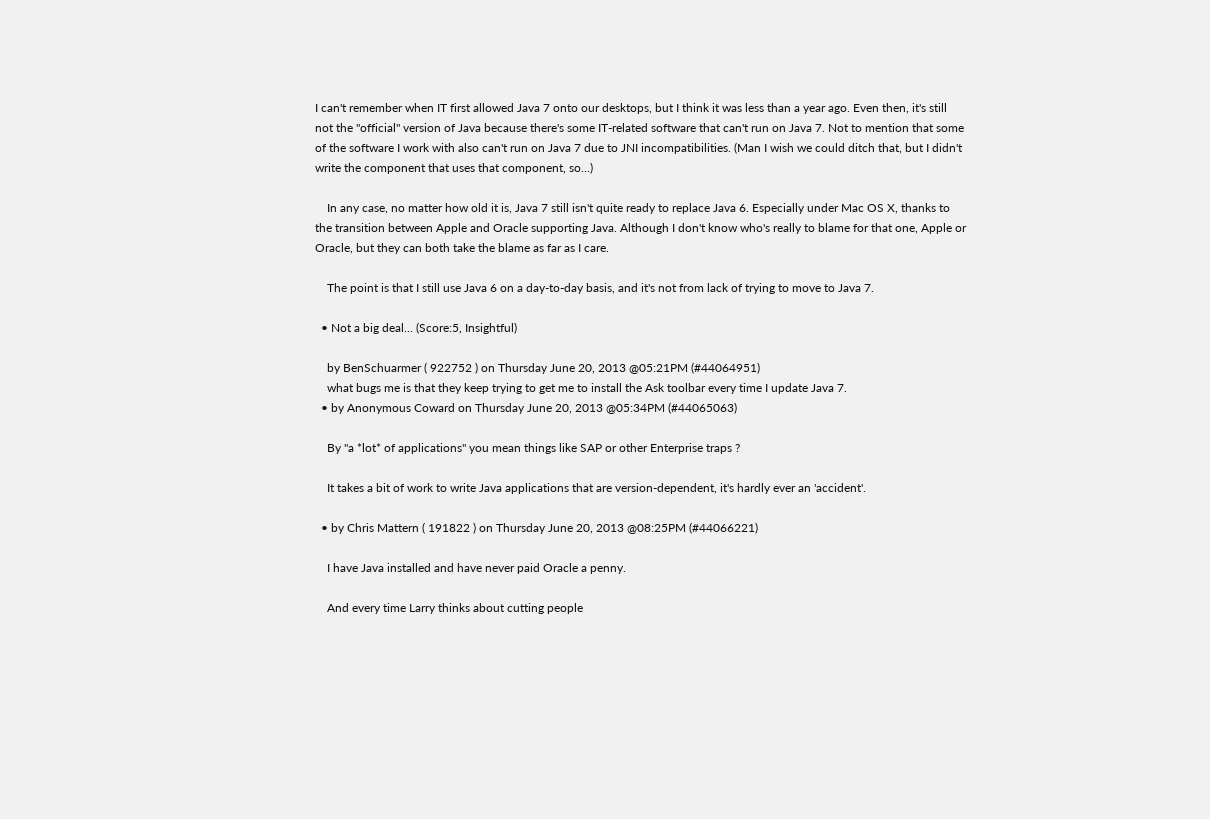I can't remember when IT first allowed Java 7 onto our desktops, but I think it was less than a year ago. Even then, it's still not the "official" version of Java because there's some IT-related software that can't run on Java 7. Not to mention that some of the software I work with also can't run on Java 7 due to JNI incompatibilities. (Man I wish we could ditch that, but I didn't write the component that uses that component, so...)

    In any case, no matter how old it is, Java 7 still isn't quite ready to replace Java 6. Especially under Mac OS X, thanks to the transition between Apple and Oracle supporting Java. Although I don't know who's really to blame for that one, Apple or Oracle, but they can both take the blame as far as I care.

    The point is that I still use Java 6 on a day-to-day basis, and it's not from lack of trying to move to Java 7.

  • Not a big deal... (Score:5, Insightful)

    by BenSchuarmer ( 922752 ) on Thursday June 20, 2013 @05:21PM (#44064951)
    what bugs me is that they keep trying to get me to install the Ask toolbar every time I update Java 7.
  • by Anonymous Coward on Thursday June 20, 2013 @05:34PM (#44065063)

    By "a *lot* of applications" you mean things like SAP or other Enterprise traps ?

    It takes a bit of work to write Java applications that are version-dependent, it's hardly ever an 'accident'.

  • by Chris Mattern ( 191822 ) on Thursday June 20, 2013 @08:25PM (#44066221)

    I have Java installed and have never paid Oracle a penny.

    And every time Larry thinks about cutting people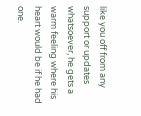like you off from any support or updates whatsoever, he gets a warm feeling where his heart would be if he had one.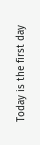Today is the first day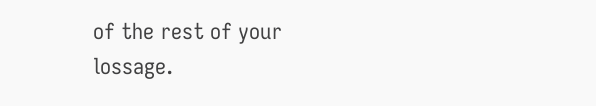of the rest of your lossage.